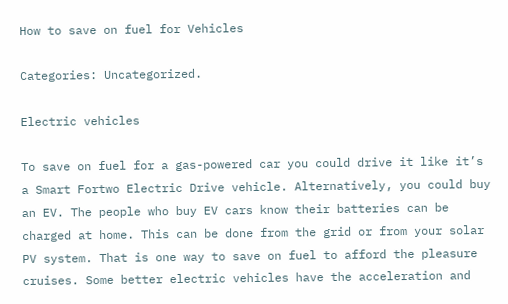How to save on fuel for Vehicles

Categories: Uncategorized.

Electric vehicles

To save on fuel for a gas-powered car you could drive it like it’s a Smart Fortwo Electric Drive vehicle. Alternatively, you could buy an EV. The people who buy EV cars know their batteries can be charged at home. This can be done from the grid or from your solar PV system. That is one way to save on fuel to afford the pleasure cruises. Some better electric vehicles have the acceleration and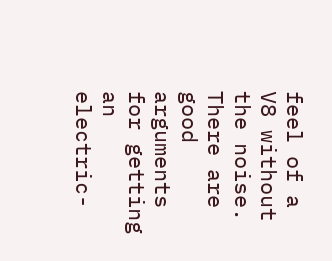feel of a V8 without the noise. There are good arguments for getting an electric-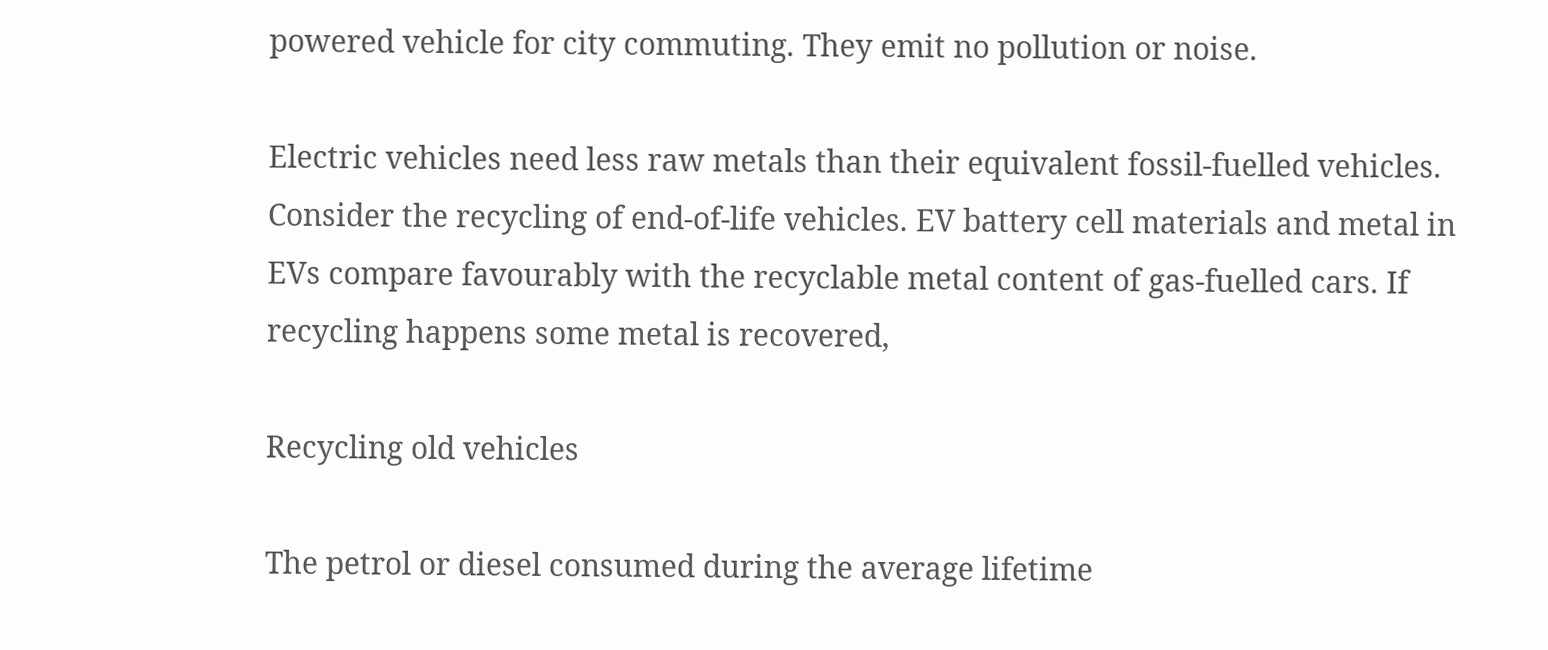powered vehicle for city commuting. They emit no pollution or noise.

Electric vehicles need less raw metals than their equivalent fossil-fuelled vehicles. Consider the recycling of end-of-life vehicles. EV battery cell materials and metal in EVs compare favourably with the recyclable metal content of gas-fuelled cars. If recycling happens some metal is recovered,

Recycling old vehicles

The petrol or diesel consumed during the average lifetime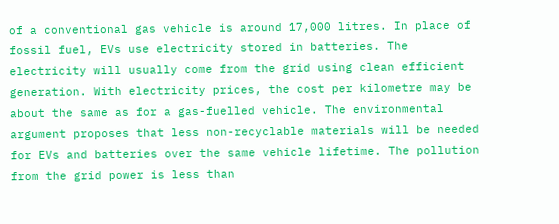of a conventional gas vehicle is around 17,000 litres. In place of fossil fuel, EVs use electricity stored in batteries. The electricity will usually come from the grid using clean efficient generation. With electricity prices, the cost per kilometre may be about the same as for a gas-fuelled vehicle. The environmental argument proposes that less non-recyclable materials will be needed for EVs and batteries over the same vehicle lifetime. The pollution from the grid power is less than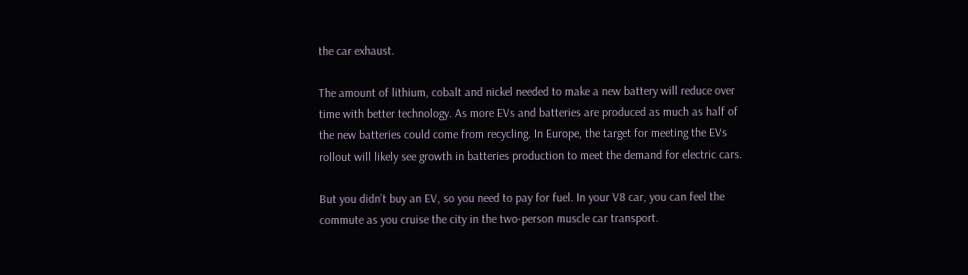the car exhaust.

The amount of lithium, cobalt and nickel needed to make a new battery will reduce over time with better technology. As more EVs and batteries are produced as much as half of the new batteries could come from recycling. In Europe, the target for meeting the EVs rollout will likely see growth in batteries production to meet the demand for electric cars.

But you didn’t buy an EV, so you need to pay for fuel. In your V8 car, you can feel the commute as you cruise the city in the two-person muscle car transport.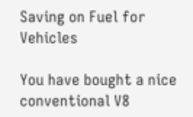Saving on Fuel for Vehicles

You have bought a nice conventional V8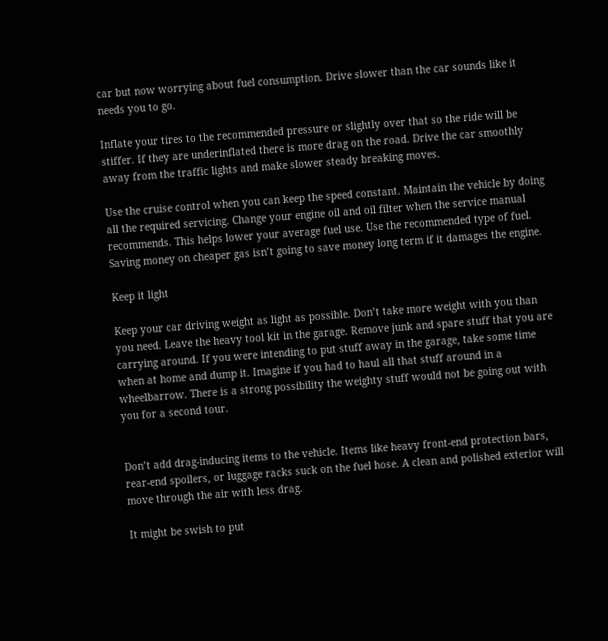car but now worrying about fuel consumption. Drive slower than the car sounds like it needs you to go.

Inflate your tires to the recommended pressure or slightly over that so the ride will be stiffer. If they are underinflated there is more drag on the road. Drive the car smoothly away from the traffic lights and make slower steady breaking moves.

Use the cruise control when you can keep the speed constant. Maintain the vehicle by doing all the required servicing. Change your engine oil and oil filter when the service manual recommends. This helps lower your average fuel use. Use the recommended type of fuel. Saving money on cheaper gas isn’t going to save money long term if it damages the engine.

Keep it light

Keep your car driving weight as light as possible. Don’t take more weight with you than you need. Leave the heavy tool kit in the garage. Remove junk and spare stuff that you are carrying around. If you were intending to put stuff away in the garage, take some time when at home and dump it. Imagine if you had to haul all that stuff around in a wheelbarrow. There is a strong possibility the weighty stuff would not be going out with you for a second tour.


Don’t add drag-inducing items to the vehicle. Items like heavy front-end protection bars, rear-end spoilers, or luggage racks suck on the fuel hose. A clean and polished exterior will move through the air with less drag.

It might be swish to put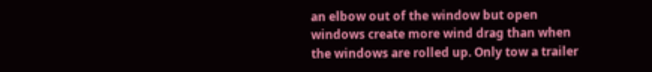an elbow out of the window but open windows create more wind drag than when the windows are rolled up. Only tow a trailer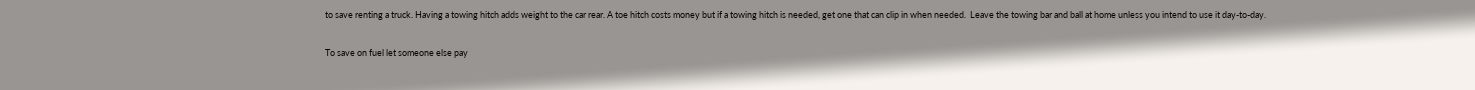to save renting a truck. Having a towing hitch adds weight to the car rear. A toe hitch costs money but if a towing hitch is needed, get one that can clip in when needed.  Leave the towing bar and ball at home unless you intend to use it day-to-day.

To save on fuel let someone else pay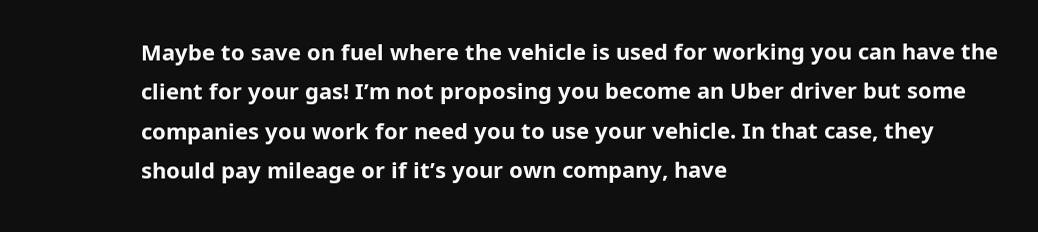Maybe to save on fuel where the vehicle is used for working you can have the client for your gas! I’m not proposing you become an Uber driver but some companies you work for need you to use your vehicle. In that case, they should pay mileage or if it’s your own company, have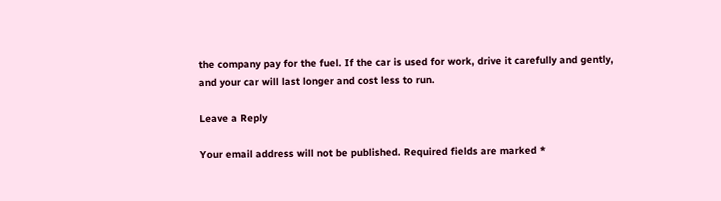the company pay for the fuel. If the car is used for work, drive it carefully and gently, and your car will last longer and cost less to run.

Leave a Reply

Your email address will not be published. Required fields are marked *